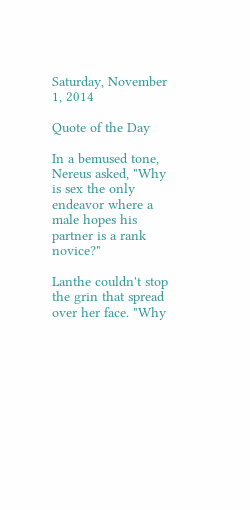Saturday, November 1, 2014

Quote of the Day

In a bemused tone, Nereus asked, "Why is sex the only endeavor where a male hopes his partner is a rank novice?"

Lanthe couldn't stop the grin that spread over her face. "Why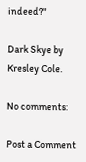indeed?"

Dark Skye by Kresley Cole.

No comments:

Post a Comment